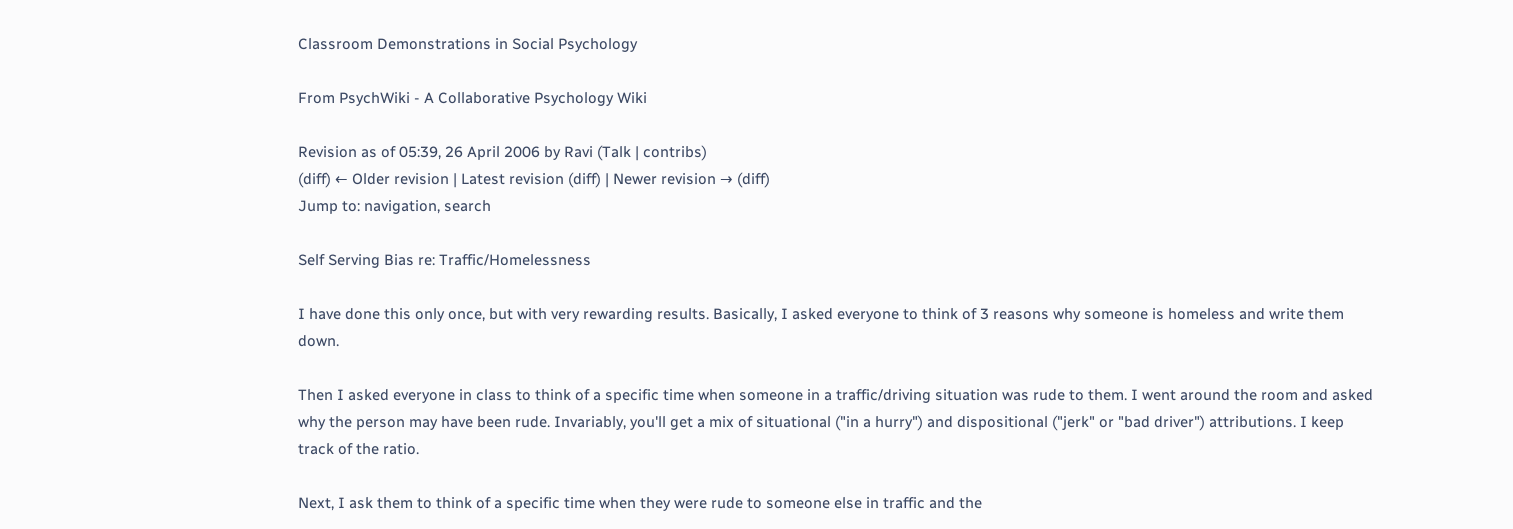Classroom Demonstrations in Social Psychology

From PsychWiki - A Collaborative Psychology Wiki

Revision as of 05:39, 26 April 2006 by Ravi (Talk | contribs)
(diff) ← Older revision | Latest revision (diff) | Newer revision → (diff)
Jump to: navigation, search

Self Serving Bias re: Traffic/Homelessness

I have done this only once, but with very rewarding results. Basically, I asked everyone to think of 3 reasons why someone is homeless and write them down.

Then I asked everyone in class to think of a specific time when someone in a traffic/driving situation was rude to them. I went around the room and asked why the person may have been rude. Invariably, you'll get a mix of situational ("in a hurry") and dispositional ("jerk" or "bad driver") attributions. I keep track of the ratio.

Next, I ask them to think of a specific time when they were rude to someone else in traffic and the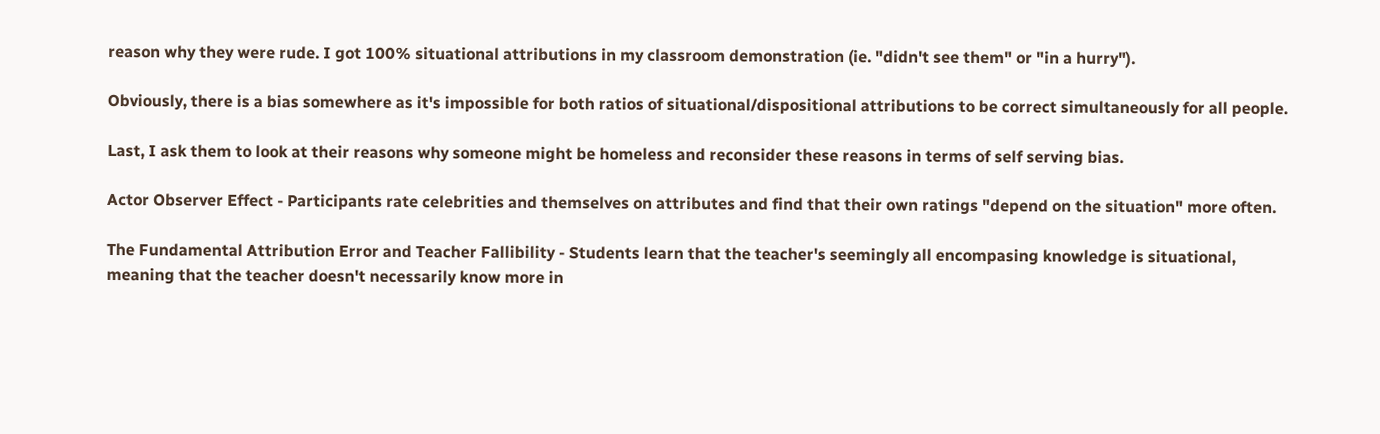reason why they were rude. I got 100% situational attributions in my classroom demonstration (ie. "didn't see them" or "in a hurry").

Obviously, there is a bias somewhere as it's impossible for both ratios of situational/dispositional attributions to be correct simultaneously for all people.

Last, I ask them to look at their reasons why someone might be homeless and reconsider these reasons in terms of self serving bias.

Actor Observer Effect - Participants rate celebrities and themselves on attributes and find that their own ratings "depend on the situation" more often.

The Fundamental Attribution Error and Teacher Fallibility - Students learn that the teacher's seemingly all encompasing knowledge is situational, meaning that the teacher doesn't necessarily know more in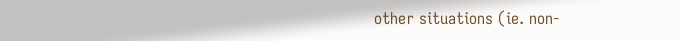other situations (ie. non-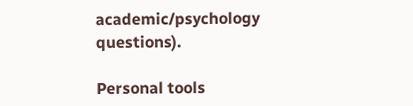academic/psychology questions).

Personal tools